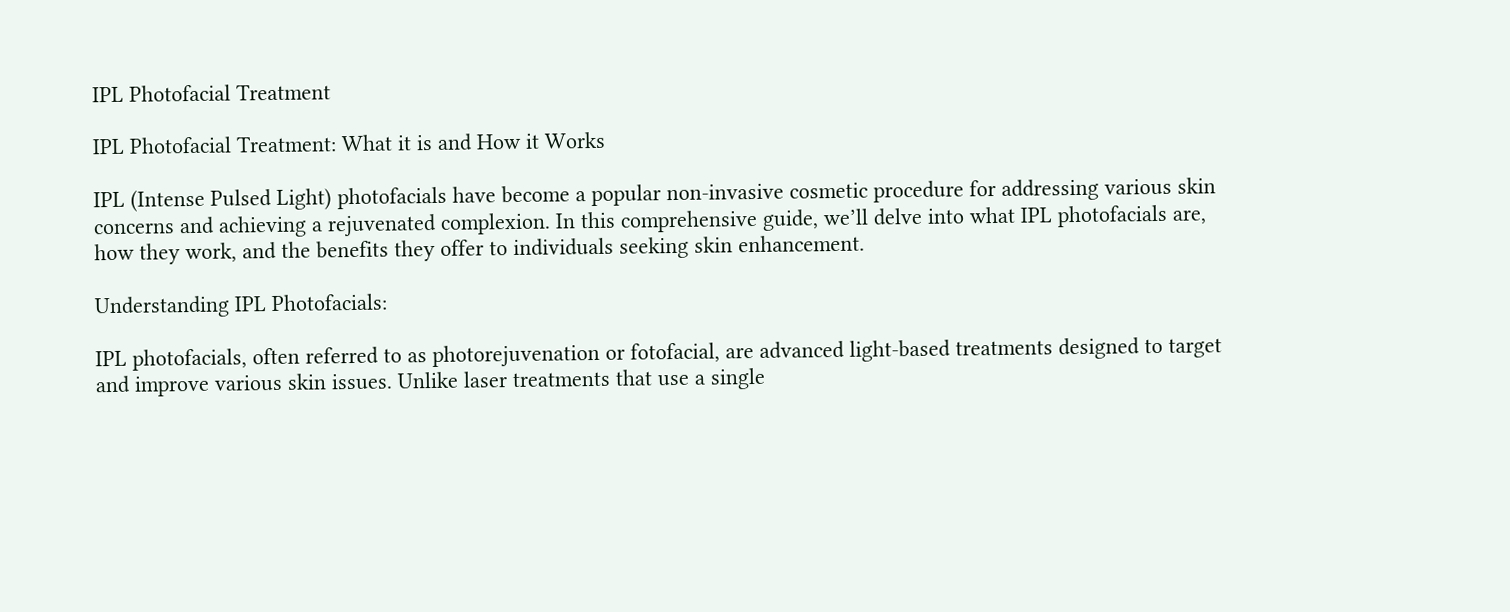IPL Photofacial Treatment

IPL Photofacial Treatment: What it is and How it Works

IPL (Intense Pulsed Light) photofacials have become a popular non-invasive cosmetic procedure for addressing various skin concerns and achieving a rejuvenated complexion. In this comprehensive guide, we’ll delve into what IPL photofacials are, how they work, and the benefits they offer to individuals seeking skin enhancement.

Understanding IPL Photofacials:

IPL photofacials, often referred to as photorejuvenation or fotofacial, are advanced light-based treatments designed to target and improve various skin issues. Unlike laser treatments that use a single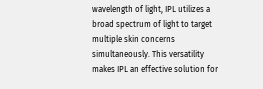wavelength of light, IPL utilizes a broad spectrum of light to target multiple skin concerns simultaneously. This versatility makes IPL an effective solution for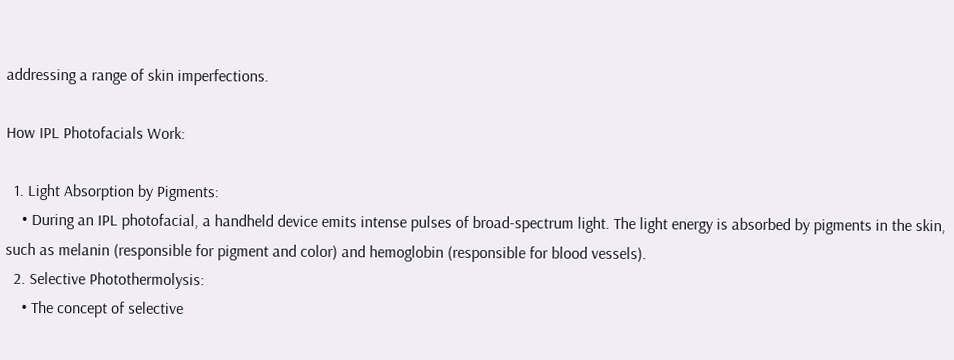addressing a range of skin imperfections.

How IPL Photofacials Work:

  1. Light Absorption by Pigments:
    • During an IPL photofacial, a handheld device emits intense pulses of broad-spectrum light. The light energy is absorbed by pigments in the skin, such as melanin (responsible for pigment and color) and hemoglobin (responsible for blood vessels).
  2. Selective Photothermolysis:
    • The concept of selective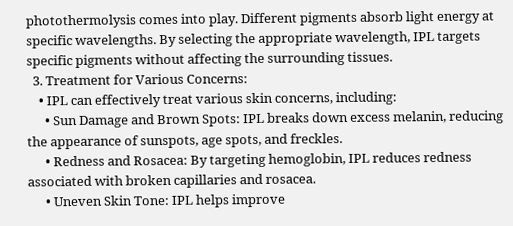photothermolysis comes into play. Different pigments absorb light energy at specific wavelengths. By selecting the appropriate wavelength, IPL targets specific pigments without affecting the surrounding tissues.
  3. Treatment for Various Concerns:
    • IPL can effectively treat various skin concerns, including:
      • Sun Damage and Brown Spots: IPL breaks down excess melanin, reducing the appearance of sunspots, age spots, and freckles.
      • Redness and Rosacea: By targeting hemoglobin, IPL reduces redness associated with broken capillaries and rosacea.
      • Uneven Skin Tone: IPL helps improve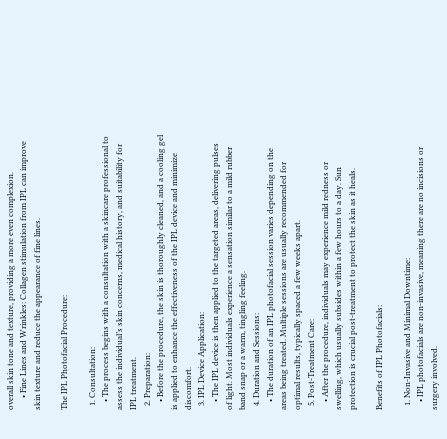overall skin tone and texture, providing a more even complexion.
      • Fine Lines and Wrinkles: Collagen stimulation from IPL can improve skin texture and reduce the appearance of fine lines.

The IPL Photofacial Procedure:

  1. Consultation:
    • The process begins with a consultation with a skincare professional to assess the individual’s skin concerns, medical history, and suitability for IPL treatment.
  2. Preparation:
    • Before the procedure, the skin is thoroughly cleaned, and a cooling gel is applied to enhance the effectiveness of the IPL device and minimize discomfort.
  3. IPL Device Application:
    • The IPL device is then applied to the targeted areas, delivering pulses of light. Most individuals experience a sensation similar to a mild rubber band snap or a warm, tingling feeling.
  4. Duration and Sessions:
    • The duration of an IPL photofacial session varies depending on the areas being treated. Multiple sessions are usually recommended for optimal results, typically spaced a few weeks apart.
  5. Post-Treatment Care:
    • After the procedure, individuals may experience mild redness or swelling, which usually subsides within a few hours to a day. Sun protection is crucial post-treatment to protect the skin as it heals.

Benefits of IPL Photofacials:

  1. Non-Invasive and Minimal Downtime:
    • IPL photofacials are non-invasive, meaning there are no incisions or surgery involved.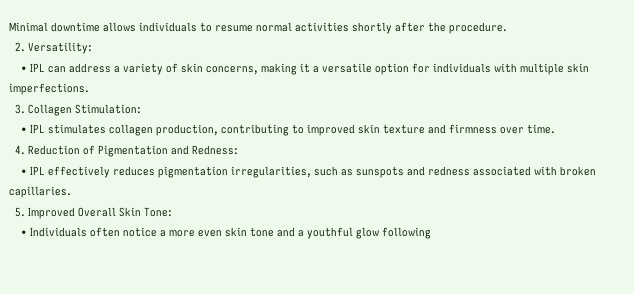Minimal downtime allows individuals to resume normal activities shortly after the procedure.
  2. Versatility:
    • IPL can address a variety of skin concerns, making it a versatile option for individuals with multiple skin imperfections.
  3. Collagen Stimulation:
    • IPL stimulates collagen production, contributing to improved skin texture and firmness over time.
  4. Reduction of Pigmentation and Redness:
    • IPL effectively reduces pigmentation irregularities, such as sunspots and redness associated with broken capillaries.
  5. Improved Overall Skin Tone:
    • Individuals often notice a more even skin tone and a youthful glow following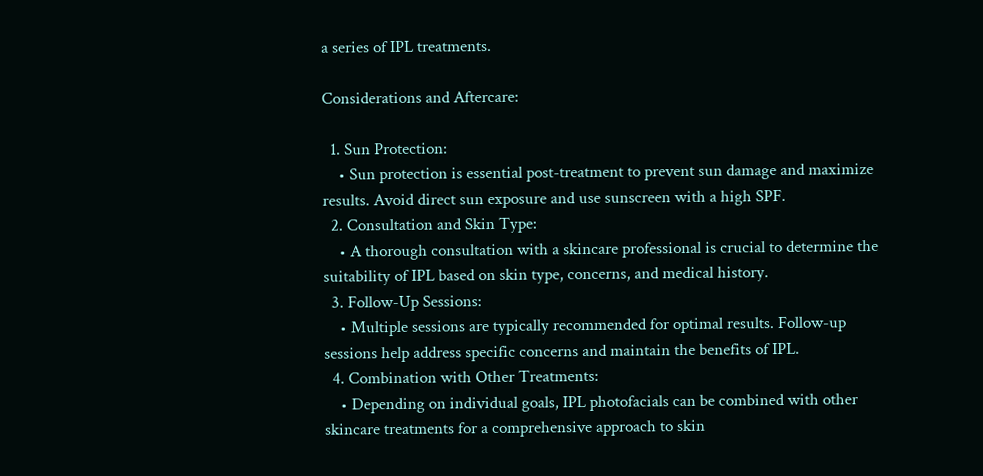a series of IPL treatments.

Considerations and Aftercare:

  1. Sun Protection:
    • Sun protection is essential post-treatment to prevent sun damage and maximize results. Avoid direct sun exposure and use sunscreen with a high SPF.
  2. Consultation and Skin Type:
    • A thorough consultation with a skincare professional is crucial to determine the suitability of IPL based on skin type, concerns, and medical history.
  3. Follow-Up Sessions:
    • Multiple sessions are typically recommended for optimal results. Follow-up sessions help address specific concerns and maintain the benefits of IPL.
  4. Combination with Other Treatments:
    • Depending on individual goals, IPL photofacials can be combined with other skincare treatments for a comprehensive approach to skin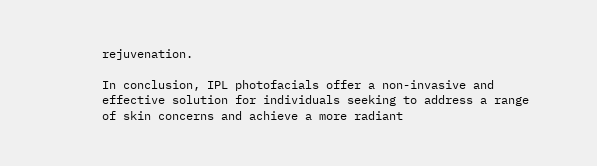rejuvenation.

In conclusion, IPL photofacials offer a non-invasive and effective solution for individuals seeking to address a range of skin concerns and achieve a more radiant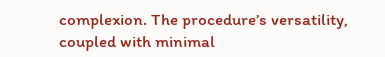complexion. The procedure’s versatility, coupled with minimal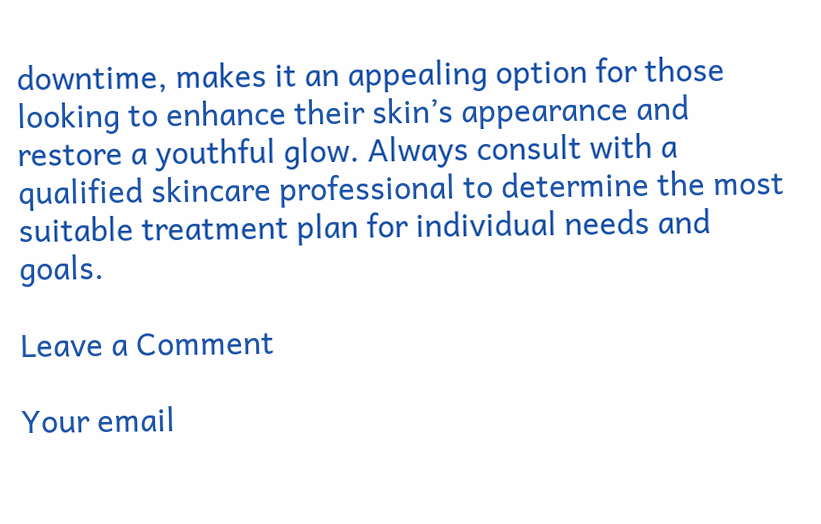downtime, makes it an appealing option for those looking to enhance their skin’s appearance and restore a youthful glow. Always consult with a qualified skincare professional to determine the most suitable treatment plan for individual needs and goals.

Leave a Comment

Your email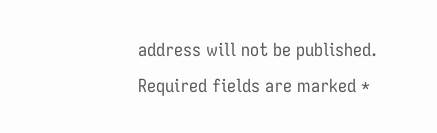address will not be published. Required fields are marked *